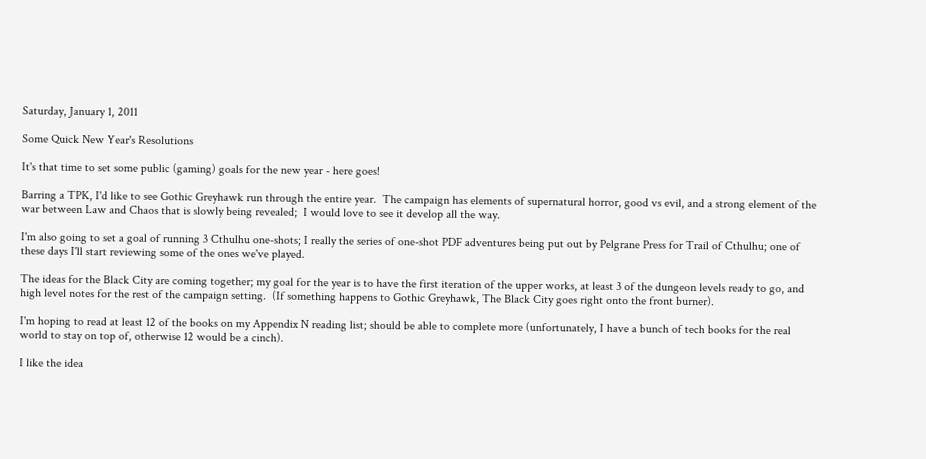Saturday, January 1, 2011

Some Quick New Year's Resolutions

It's that time to set some public (gaming) goals for the new year - here goes!

Barring a TPK, I'd like to see Gothic Greyhawk run through the entire year.  The campaign has elements of supernatural horror, good vs evil, and a strong element of the war between Law and Chaos that is slowly being revealed;  I would love to see it develop all the way.

I'm also going to set a goal of running 3 Cthulhu one-shots; I really the series of one-shot PDF adventures being put out by Pelgrane Press for Trail of Cthulhu; one of these days I'll start reviewing some of the ones we've played.

The ideas for the Black City are coming together; my goal for the year is to have the first iteration of the upper works, at least 3 of the dungeon levels ready to go, and high level notes for the rest of the campaign setting.  (If something happens to Gothic Greyhawk, The Black City goes right onto the front burner).

I'm hoping to read at least 12 of the books on my Appendix N reading list; should be able to complete more (unfortunately, I have a bunch of tech books for the real world to stay on top of, otherwise 12 would be a cinch).

I like the idea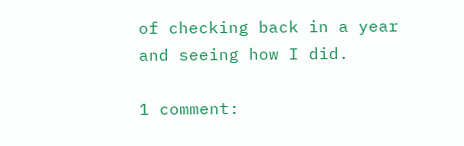of checking back in a year and seeing how I did.

1 comment: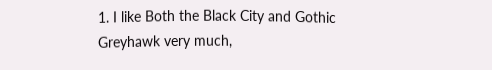1. I like Both the Black City and Gothic Greyhawk very much,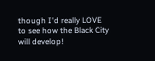though I'd really LOVE to see how the Black City will develop!